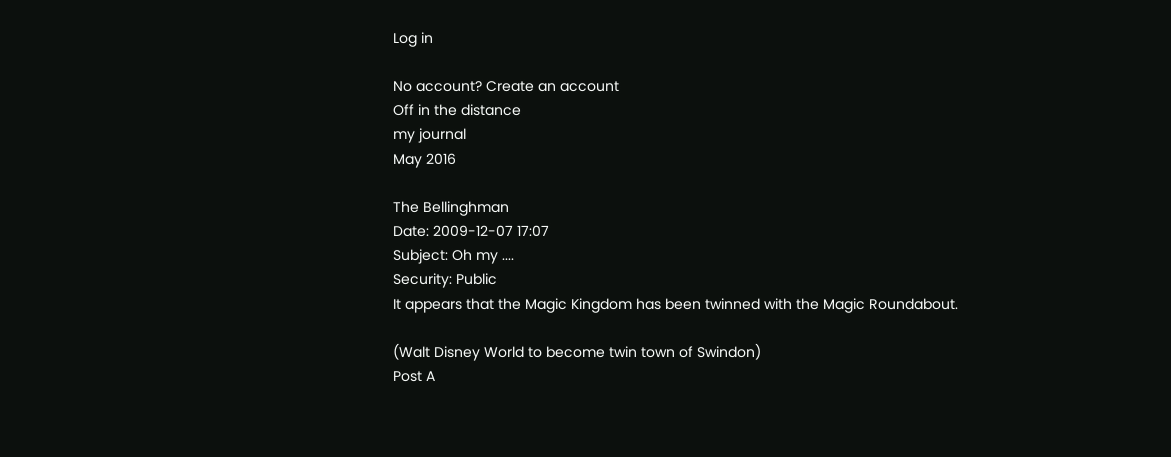Log in

No account? Create an account
Off in the distance
my journal
May 2016

The Bellinghman
Date: 2009-12-07 17:07
Subject: Oh my ....
Security: Public
It appears that the Magic Kingdom has been twinned with the Magic Roundabout.

(Walt Disney World to become twin town of Swindon)
Post A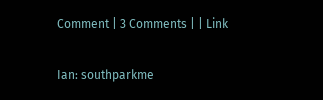Comment | 3 Comments | | Link

Ian: southparkme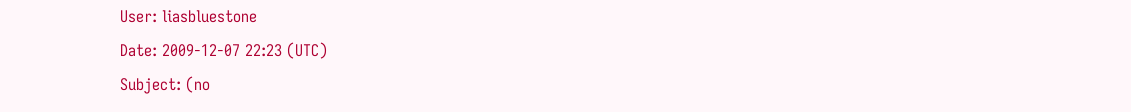User: liasbluestone
Date: 2009-12-07 22:23 (UTC)
Subject: (no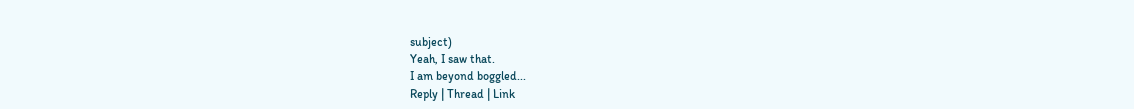subject)
Yeah, I saw that.
I am beyond boggled...
Reply | Thread | Link